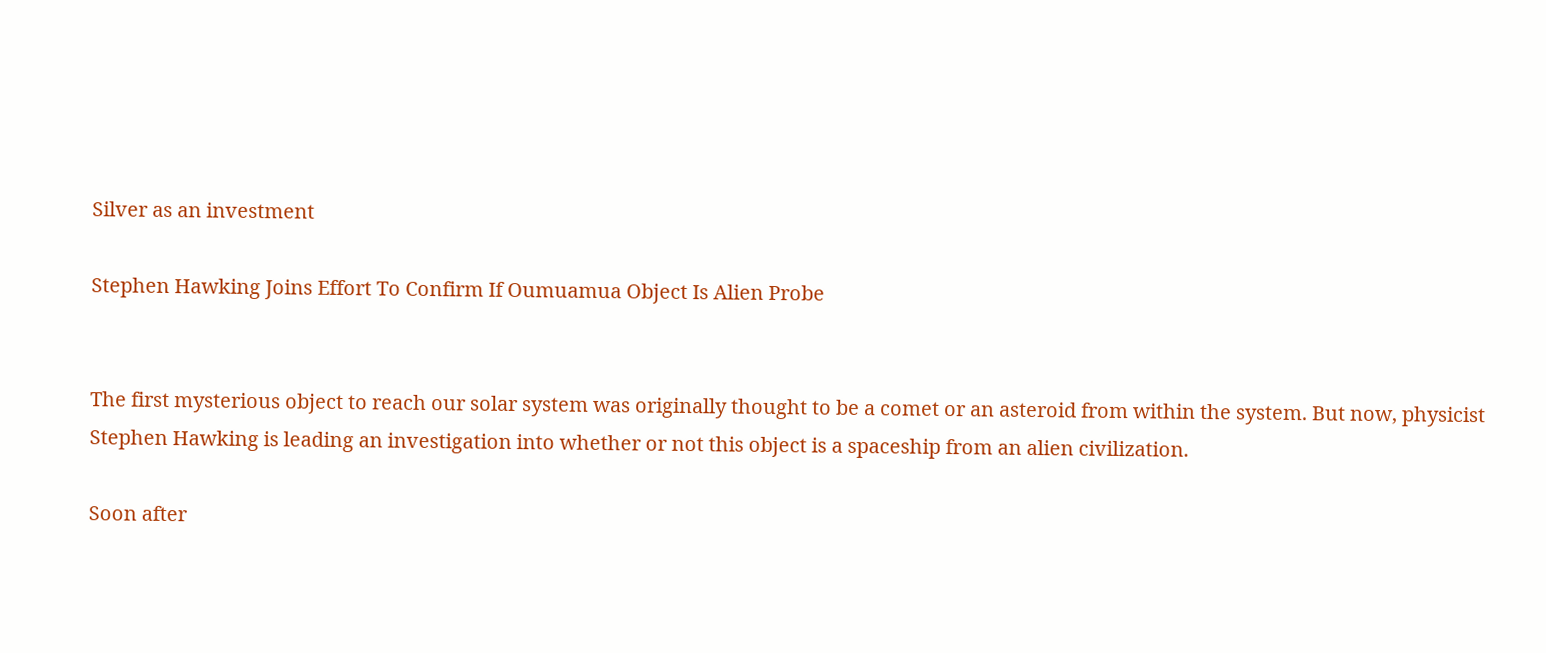Silver as an investment

Stephen Hawking Joins Effort To Confirm If Oumuamua Object Is Alien Probe


The first mysterious object to reach our solar system was originally thought to be a comet or an asteroid from within the system. But now, physicist Stephen Hawking is leading an investigation into whether or not this object is a spaceship from an alien civilization.

Soon after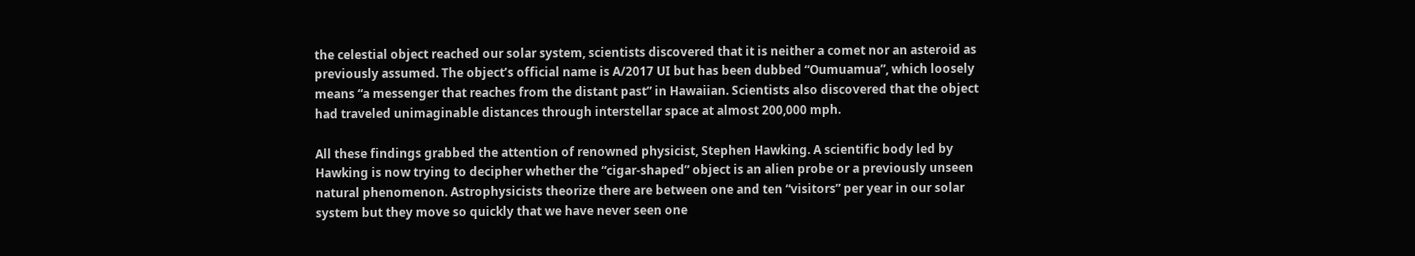the celestial object reached our solar system, scientists discovered that it is neither a comet nor an asteroid as previously assumed. The object’s official name is A/2017 UI but has been dubbed “Oumuamua”, which loosely means “a messenger that reaches from the distant past” in Hawaiian. Scientists also discovered that the object had traveled unimaginable distances through interstellar space at almost 200,000 mph.

All these findings grabbed the attention of renowned physicist, Stephen Hawking. A scientific body led by Hawking is now trying to decipher whether the “cigar-shaped” object is an alien probe or a previously unseen natural phenomenon. Astrophysicists theorize there are between one and ten “visitors” per year in our solar system but they move so quickly that we have never seen one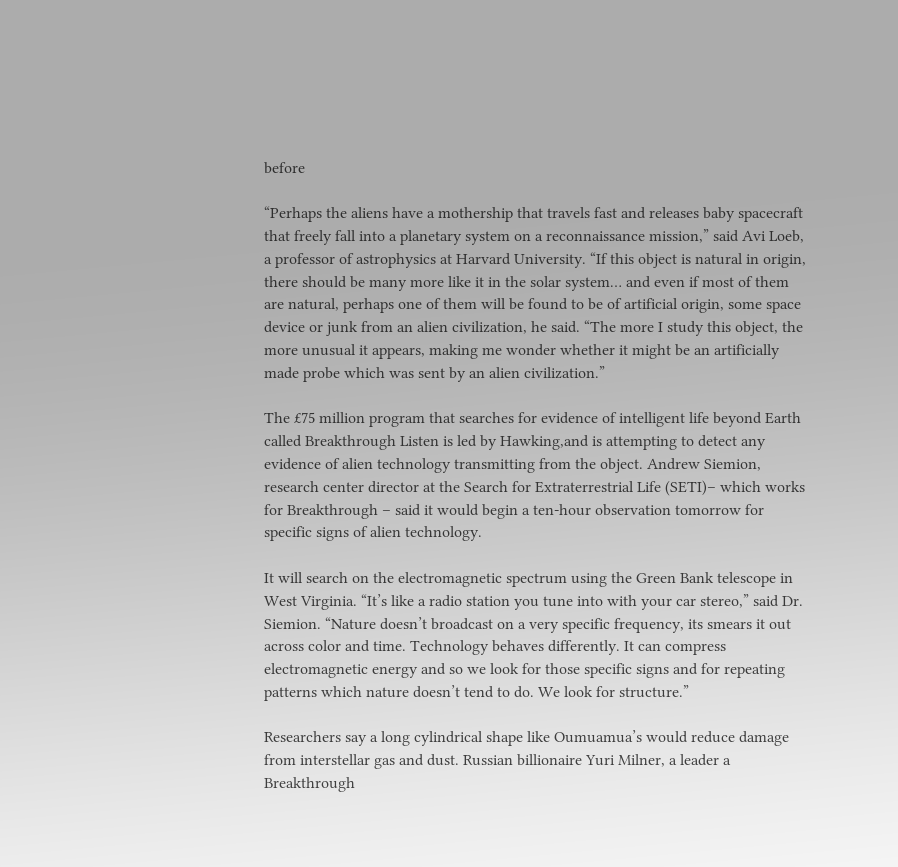before

“Perhaps the aliens have a mothership that travels fast and releases baby spacecraft that freely fall into a planetary system on a reconnaissance mission,” said Avi Loeb, a professor of astrophysics at Harvard University. “If this object is natural in origin, there should be many more like it in the solar system… and even if most of them are natural, perhaps one of them will be found to be of artificial origin, some space device or junk from an alien civilization, he said. “The more I study this object, the more unusual it appears, making me wonder whether it might be an artificially made probe which was sent by an alien civilization.”

The £75 million program that searches for evidence of intelligent life beyond Earth called Breakthrough Listen is led by Hawking,and is attempting to detect any evidence of alien technology transmitting from the object. Andrew Siemion, research center director at the Search for Extraterrestrial Life (SETI)– which works for Breakthrough – said it would begin a ten-hour observation tomorrow for specific signs of alien technology.

It will search on the electromagnetic spectrum using the Green Bank telescope in West Virginia. “It’s like a radio station you tune into with your car stereo,” said Dr. Siemion. “Nature doesn’t broadcast on a very specific frequency, its smears it out across color and time. Technology behaves differently. It can compress electromagnetic energy and so we look for those specific signs and for repeating patterns which nature doesn’t tend to do. We look for structure.”

Researchers say a long cylindrical shape like Oumuamua’s would reduce damage from interstellar gas and dust. Russian billionaire Yuri Milner, a leader a Breakthrough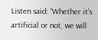Listen said: “Whether it’s artificial or not, we will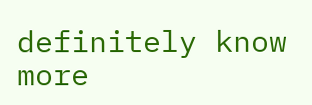definitely know more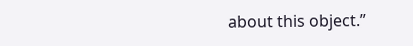about this object.”